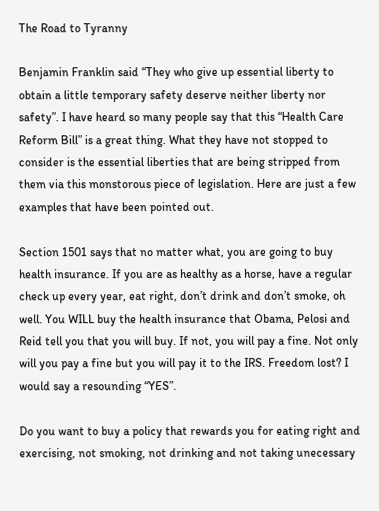The Road to Tyranny

Benjamin Franklin said “They who give up essential liberty to obtain a little temporary safety deserve neither liberty nor safety”. I have heard so many people say that this “Health Care Reform Bill” is a great thing. What they have not stopped to consider is the essential liberties that are being stripped from them via this monstorous piece of legislation. Here are just a few examples that have been pointed out.

Section 1501 says that no matter what, you are going to buy health insurance. If you are as healthy as a horse, have a regular check up every year, eat right, don’t drink and don’t smoke, oh well. You WILL buy the health insurance that Obama, Pelosi and Reid tell you that you will buy. If not, you will pay a fine. Not only will you pay a fine but you will pay it to the IRS. Freedom lost? I would say a resounding “YES”.

Do you want to buy a policy that rewards you for eating right and exercising, not smoking, not drinking and not taking unecessary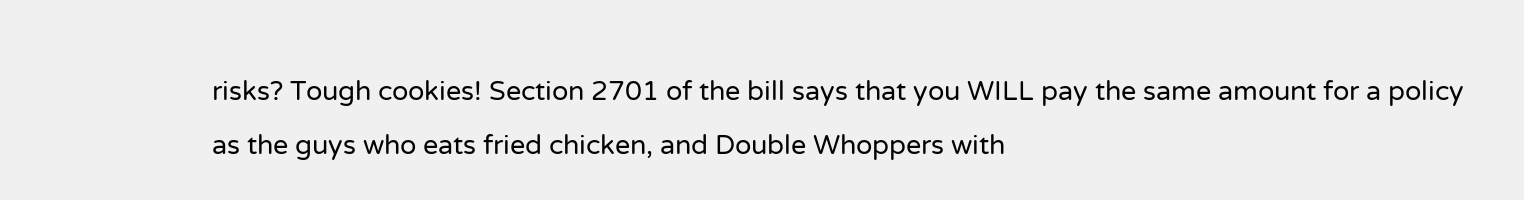risks? Tough cookies! Section 2701 of the bill says that you WILL pay the same amount for a policy as the guys who eats fried chicken, and Double Whoppers with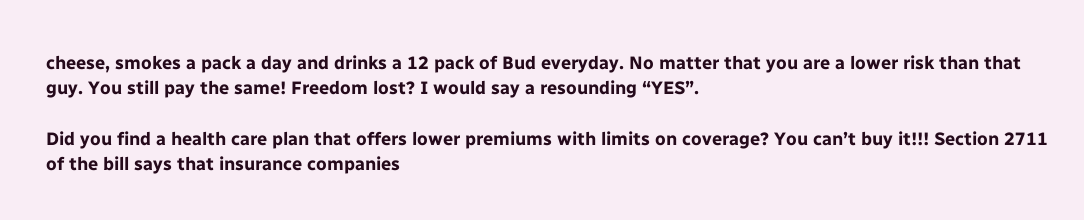cheese, smokes a pack a day and drinks a 12 pack of Bud everyday. No matter that you are a lower risk than that guy. You still pay the same! Freedom lost? I would say a resounding “YES”.

Did you find a health care plan that offers lower premiums with limits on coverage? You can’t buy it!!! Section 2711 of the bill says that insurance companies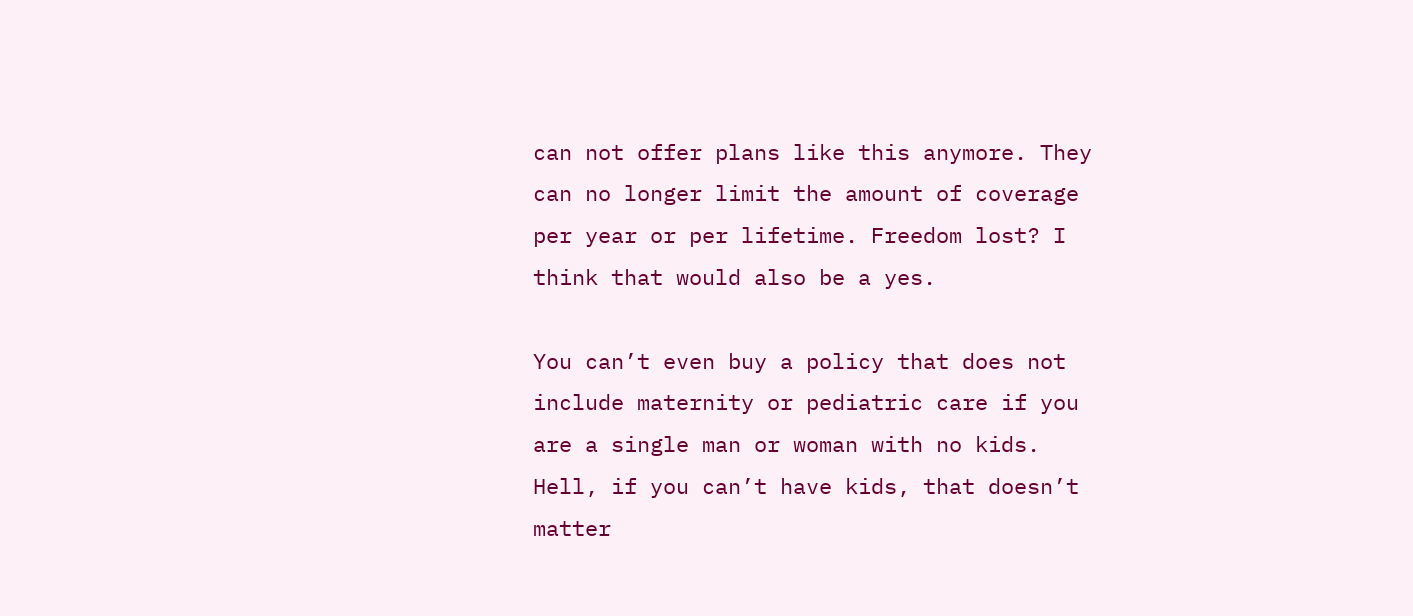can not offer plans like this anymore. They can no longer limit the amount of coverage per year or per lifetime. Freedom lost? I think that would also be a yes.

You can’t even buy a policy that does not include maternity or pediatric care if you are a single man or woman with no kids. Hell, if you can’t have kids, that doesn’t matter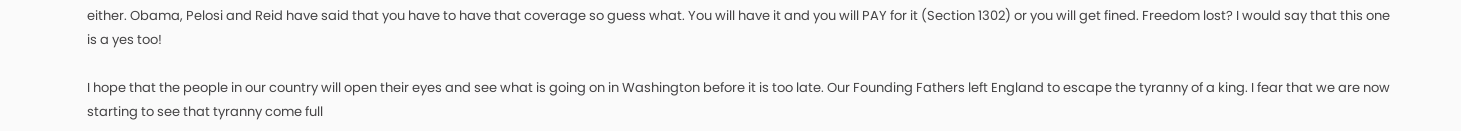either. Obama, Pelosi and Reid have said that you have to have that coverage so guess what. You will have it and you will PAY for it (Section 1302) or you will get fined. Freedom lost? I would say that this one is a yes too!

I hope that the people in our country will open their eyes and see what is going on in Washington before it is too late. Our Founding Fathers left England to escape the tyranny of a king. I fear that we are now starting to see that tyranny come full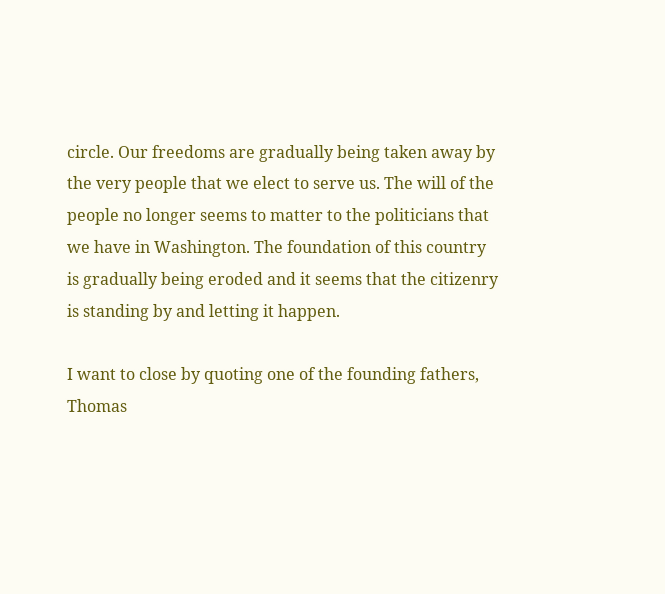circle. Our freedoms are gradually being taken away by the very people that we elect to serve us. The will of the people no longer seems to matter to the politicians that we have in Washington. The foundation of this country is gradually being eroded and it seems that the citizenry is standing by and letting it happen.

I want to close by quoting one of the founding fathers, Thomas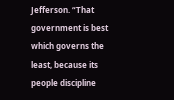Jefferson. “That government is best which governs the least, because its people discipline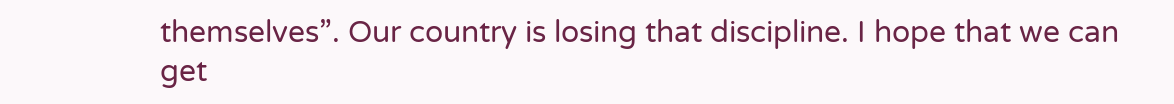themselves”. Our country is losing that discipline. I hope that we can get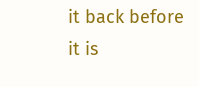it back before it is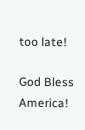too late!

God Bless America!